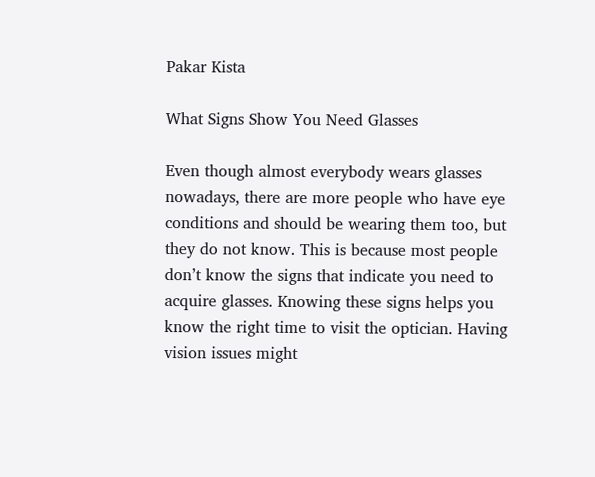Pakar Kista

What Signs Show You Need Glasses

Even though almost everybody wears glasses nowadays, there are more people who have eye conditions and should be wearing them too, but they do not know. This is because most people don’t know the signs that indicate you need to acquire glasses. Knowing these signs helps you know the right time to visit the optician. Having vision issues might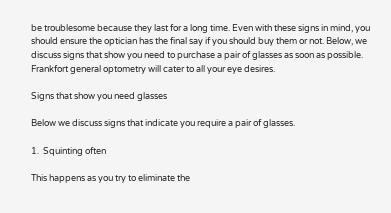be troublesome because they last for a long time. Even with these signs in mind, you should ensure the optician has the final say if you should buy them or not. Below, we discuss signs that show you need to purchase a pair of glasses as soon as possible. Frankfort general optometry will cater to all your eye desires.

Signs that show you need glasses

Below we discuss signs that indicate you require a pair of glasses.

1.  Squinting often

This happens as you try to eliminate the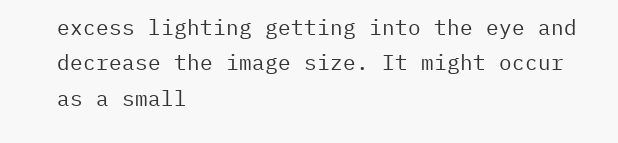excess lighting getting into the eye and decrease the image size. It might occur as a small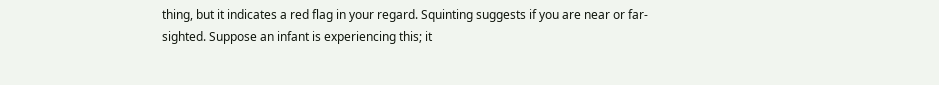thing, but it indicates a red flag in your regard. Squinting suggests if you are near or far-sighted. Suppose an infant is experiencing this; it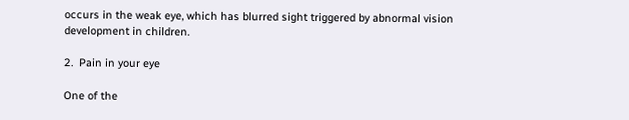occurs in the weak eye, which has blurred sight triggered by abnormal vision development in children.

2.  Pain in your eye

One of the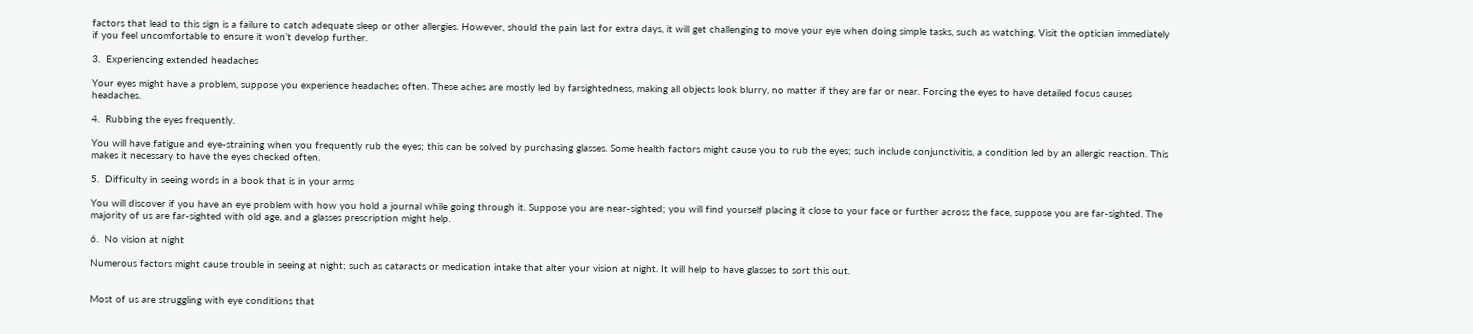factors that lead to this sign is a failure to catch adequate sleep or other allergies. However, should the pain last for extra days, it will get challenging to move your eye when doing simple tasks, such as watching. Visit the optician immediately if you feel uncomfortable to ensure it won’t develop further.

3.  Experiencing extended headaches

Your eyes might have a problem, suppose you experience headaches often. These aches are mostly led by farsightedness, making all objects look blurry, no matter if they are far or near. Forcing the eyes to have detailed focus causes headaches.

4.  Rubbing the eyes frequently.

You will have fatigue and eye-straining when you frequently rub the eyes; this can be solved by purchasing glasses. Some health factors might cause you to rub the eyes; such include conjunctivitis, a condition led by an allergic reaction. This makes it necessary to have the eyes checked often.

5.  Difficulty in seeing words in a book that is in your arms

You will discover if you have an eye problem with how you hold a journal while going through it. Suppose you are near-sighted; you will find yourself placing it close to your face or further across the face, suppose you are far-sighted. The majority of us are far-sighted with old age, and a glasses prescription might help.

6.  No vision at night

Numerous factors might cause trouble in seeing at night; such as cataracts or medication intake that alter your vision at night. It will help to have glasses to sort this out.


Most of us are struggling with eye conditions that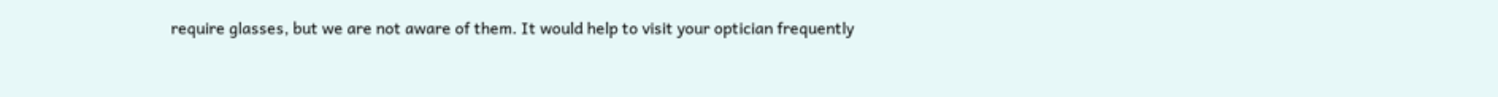require glasses, but we are not aware of them. It would help to visit your optician frequently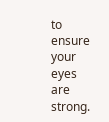to ensure your eyes are strong.